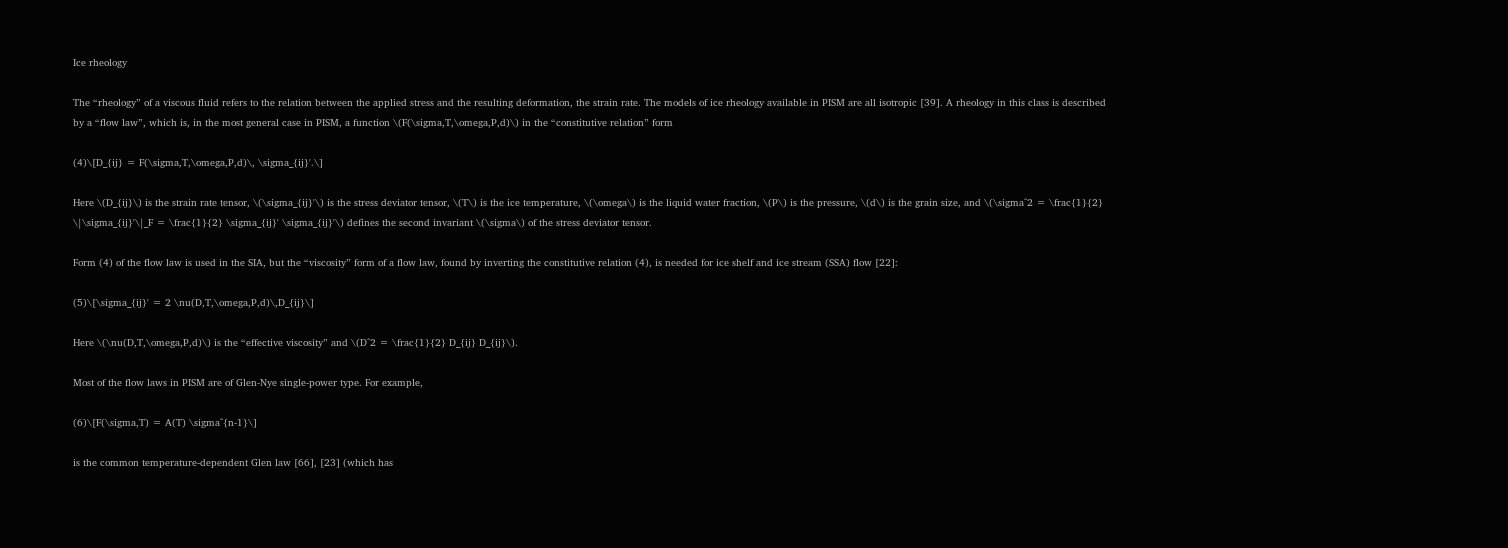Ice rheology

The “rheology” of a viscous fluid refers to the relation between the applied stress and the resulting deformation, the strain rate. The models of ice rheology available in PISM are all isotropic [39]. A rheology in this class is described by a “flow law”, which is, in the most general case in PISM, a function \(F(\sigma,T,\omega,P,d)\) in the “constitutive relation” form

(4)\[D_{ij} = F(\sigma,T,\omega,P,d)\, \sigma_{ij}'.\]

Here \(D_{ij}\) is the strain rate tensor, \(\sigma_{ij}'\) is the stress deviator tensor, \(T\) is the ice temperature, \(\omega\) is the liquid water fraction, \(P\) is the pressure, \(d\) is the grain size, and \(\sigma^2 = \frac{1}{2} \|\sigma_{ij}'\|_F = \frac{1}{2} \sigma_{ij}' \sigma_{ij}'\) defines the second invariant \(\sigma\) of the stress deviator tensor.

Form (4) of the flow law is used in the SIA, but the “viscosity” form of a flow law, found by inverting the constitutive relation (4), is needed for ice shelf and ice stream (SSA) flow [22]:

(5)\[\sigma_{ij}' = 2 \nu(D,T,\omega,P,d)\,D_{ij}\]

Here \(\nu(D,T,\omega,P,d)\) is the “effective viscosity” and \(D^2 = \frac{1}{2} D_{ij} D_{ij}\).

Most of the flow laws in PISM are of Glen-Nye single-power type. For example,

(6)\[F(\sigma,T) = A(T) \sigma^{n-1}\]

is the common temperature-dependent Glen law [66], [23] (which has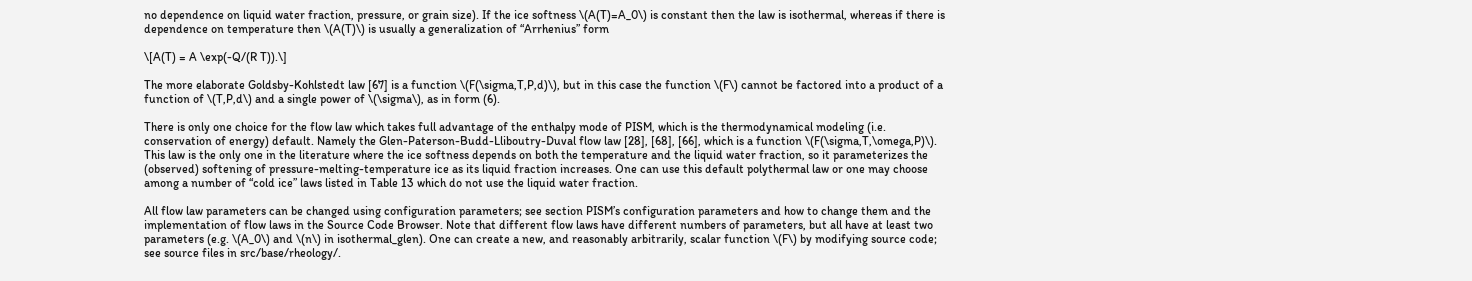no dependence on liquid water fraction, pressure, or grain size). If the ice softness \(A(T)=A_0\) is constant then the law is isothermal, whereas if there is dependence on temperature then \(A(T)\) is usually a generalization of “Arrhenius” form

\[A(T) = A \exp(-Q/(R T)).\]

The more elaborate Goldsby-Kohlstedt law [67] is a function \(F(\sigma,T,P,d)\), but in this case the function \(F\) cannot be factored into a product of a function of \(T,P,d\) and a single power of \(\sigma\), as in form (6).

There is only one choice for the flow law which takes full advantage of the enthalpy mode of PISM, which is the thermodynamical modeling (i.e. conservation of energy) default. Namely the Glen-Paterson-Budd-Lliboutry-Duval flow law [28], [68], [66], which is a function \(F(\sigma,T,\omega,P)\). This law is the only one in the literature where the ice softness depends on both the temperature and the liquid water fraction, so it parameterizes the (observed) softening of pressure-melting-temperature ice as its liquid fraction increases. One can use this default polythermal law or one may choose among a number of “cold ice” laws listed in Table 13 which do not use the liquid water fraction.

All flow law parameters can be changed using configuration parameters; see section PISM’s configuration parameters and how to change them and the implementation of flow laws in the Source Code Browser. Note that different flow laws have different numbers of parameters, but all have at least two parameters (e.g. \(A_0\) and \(n\) in isothermal_glen). One can create a new, and reasonably arbitrarily, scalar function \(F\) by modifying source code; see source files in src/base/rheology/.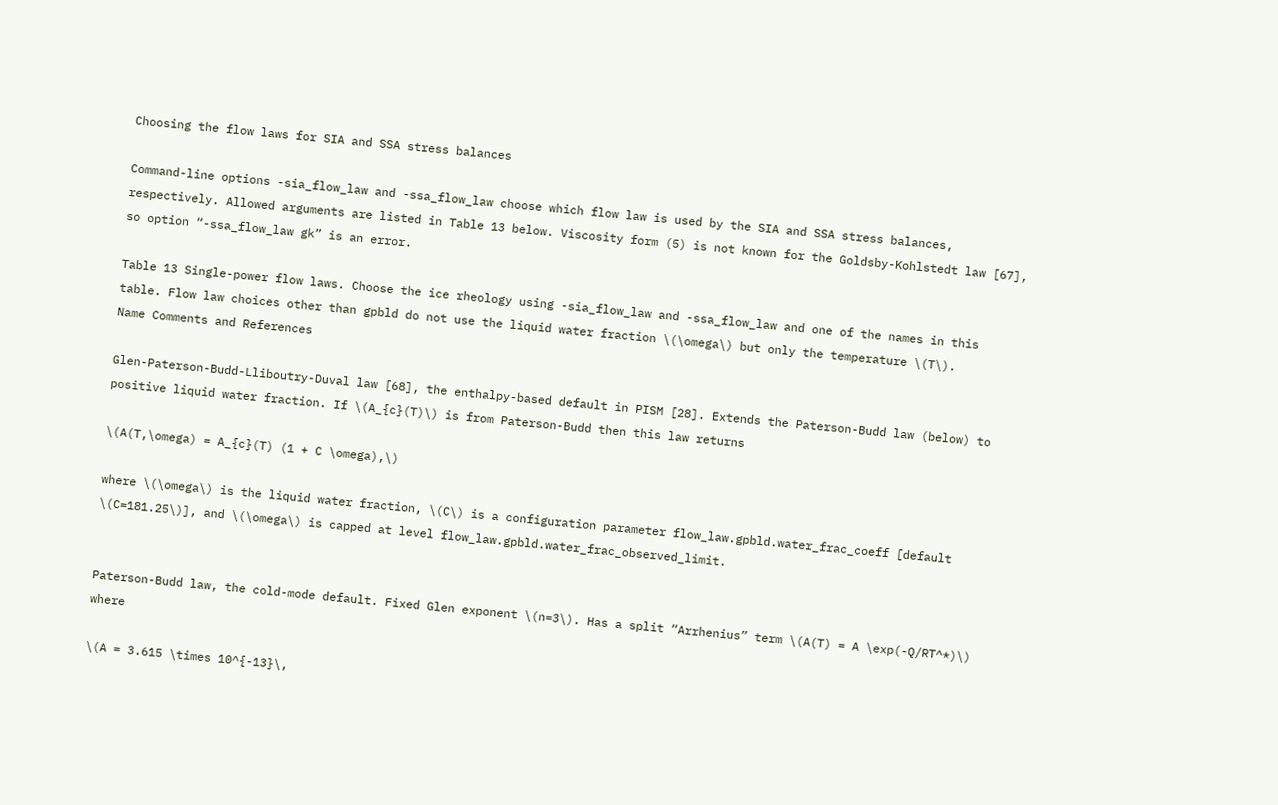Choosing the flow laws for SIA and SSA stress balances

Command-line options -sia_flow_law and -ssa_flow_law choose which flow law is used by the SIA and SSA stress balances, respectively. Allowed arguments are listed in Table 13 below. Viscosity form (5) is not known for the Goldsby-Kohlstedt law [67], so option “-ssa_flow_law gk” is an error.

Table 13 Single-power flow laws. Choose the ice rheology using -sia_flow_law and -ssa_flow_law and one of the names in this table. Flow law choices other than gpbld do not use the liquid water fraction \(\omega\) but only the temperature \(T\).
Name Comments and References

Glen-Paterson-Budd-Lliboutry-Duval law [68], the enthalpy-based default in PISM [28]. Extends the Paterson-Budd law (below) to positive liquid water fraction. If \(A_{c}(T)\) is from Paterson-Budd then this law returns

\(A(T,\omega) = A_{c}(T) (1 + C \omega),\)

where \(\omega\) is the liquid water fraction, \(C\) is a configuration parameter flow_law.gpbld.water_frac_coeff [default \(C=181.25\)], and \(\omega\) is capped at level flow_law.gpbld.water_frac_observed_limit.


Paterson-Budd law, the cold-mode default. Fixed Glen exponent \(n=3\). Has a split “Arrhenius” term \(A(T) = A \exp(-Q/RT^*)\) where

\(A = 3.615 \times 10^{-13}\,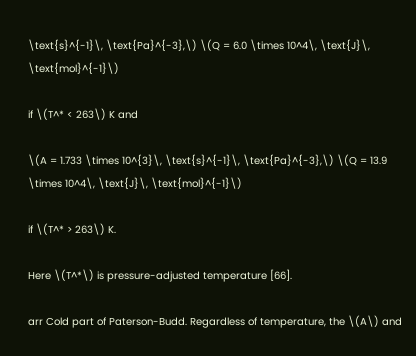\text{s}^{-1}\, \text{Pa}^{-3},\) \(Q = 6.0 \times 10^4\, \text{J}\, \text{mol}^{-1}\)

if \(T^* < 263\) K and

\(A = 1.733 \times 10^{3}\, \text{s}^{-1}\, \text{Pa}^{-3},\) \(Q = 13.9 \times 10^4\, \text{J}\, \text{mol}^{-1}\)

if \(T^* > 263\) K.

Here \(T^*\) is pressure-adjusted temperature [66].

arr Cold part of Paterson-Budd. Regardless of temperature, the \(A\) and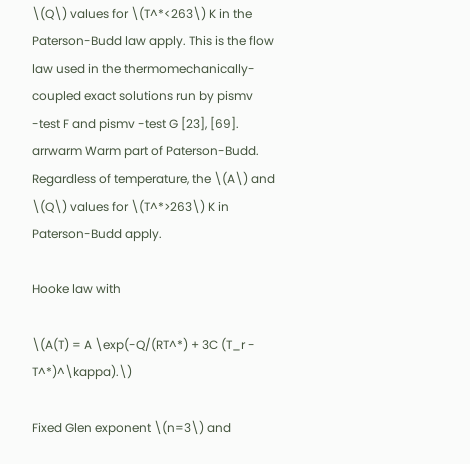\(Q\) values for \(T^*<263\) K in the Paterson-Budd law apply. This is the flow law used in the thermomechanically-coupled exact solutions run by pismv -test F and pismv -test G [23], [69].
arrwarm Warm part of Paterson-Budd. Regardless of temperature, the \(A\) and \(Q\) values for \(T^*>263\) K in Paterson-Budd apply.

Hooke law with

\(A(T) = A \exp(-Q/(RT^*) + 3C (T_r - T^*)^\kappa).\)

Fixed Glen exponent \(n=3\) and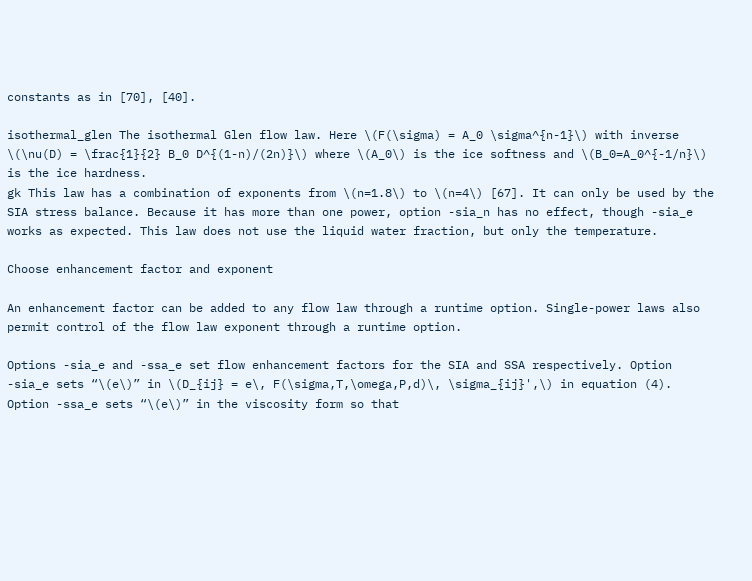constants as in [70], [40].

isothermal_glen The isothermal Glen flow law. Here \(F(\sigma) = A_0 \sigma^{n-1}\) with inverse \(\nu(D) = \frac{1}{2} B_0 D^{(1-n)/(2n)}\) where \(A_0\) is the ice softness and \(B_0=A_0^{-1/n}\) is the ice hardness.
gk This law has a combination of exponents from \(n=1.8\) to \(n=4\) [67]. It can only be used by the SIA stress balance. Because it has more than one power, option -sia_n has no effect, though -sia_e works as expected. This law does not use the liquid water fraction, but only the temperature.

Choose enhancement factor and exponent

An enhancement factor can be added to any flow law through a runtime option. Single-power laws also permit control of the flow law exponent through a runtime option.

Options -sia_e and -ssa_e set flow enhancement factors for the SIA and SSA respectively. Option -sia_e sets “\(e\)” in \(D_{ij} = e\, F(\sigma,T,\omega,P,d)\, \sigma_{ij}',\) in equation (4). Option -ssa_e sets “\(e\)” in the viscosity form so that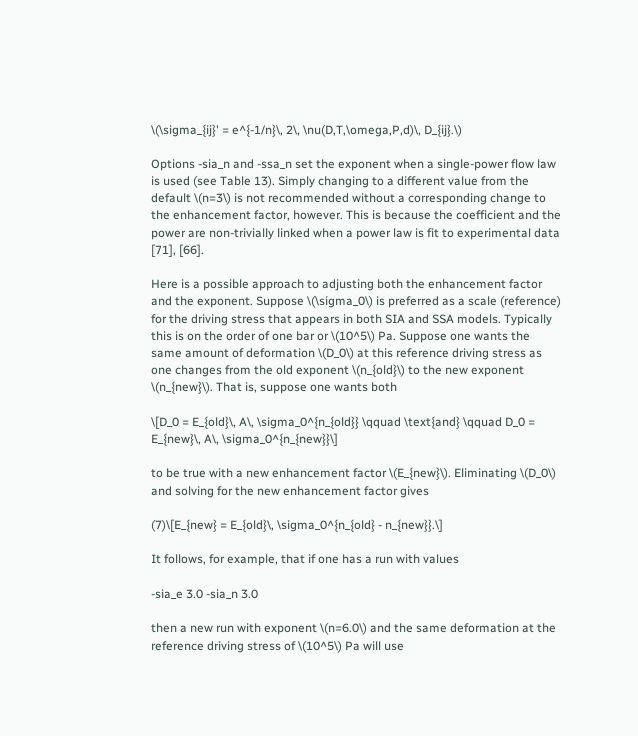\(\sigma_{ij}' = e^{-1/n}\, 2\, \nu(D,T,\omega,P,d)\, D_{ij}.\)

Options -sia_n and -ssa_n set the exponent when a single-power flow law is used (see Table 13). Simply changing to a different value from the default \(n=3\) is not recommended without a corresponding change to the enhancement factor, however. This is because the coefficient and the power are non-trivially linked when a power law is fit to experimental data [71], [66].

Here is a possible approach to adjusting both the enhancement factor and the exponent. Suppose \(\sigma_0\) is preferred as a scale (reference) for the driving stress that appears in both SIA and SSA models. Typically this is on the order of one bar or \(10^5\) Pa. Suppose one wants the same amount of deformation \(D_0\) at this reference driving stress as one changes from the old exponent \(n_{old}\) to the new exponent \(n_{new}\). That is, suppose one wants both

\[D_0 = E_{old}\, A\, \sigma_0^{n_{old}} \qquad \text{and} \qquad D_0 = E_{new}\, A\, \sigma_0^{n_{new}}\]

to be true with a new enhancement factor \(E_{new}\). Eliminating \(D_0\) and solving for the new enhancement factor gives

(7)\[E_{new} = E_{old}\, \sigma_0^{n_{old} - n_{new}}.\]

It follows, for example, that if one has a run with values

-sia_e 3.0 -sia_n 3.0

then a new run with exponent \(n=6.0\) and the same deformation at the reference driving stress of \(10^5\) Pa will use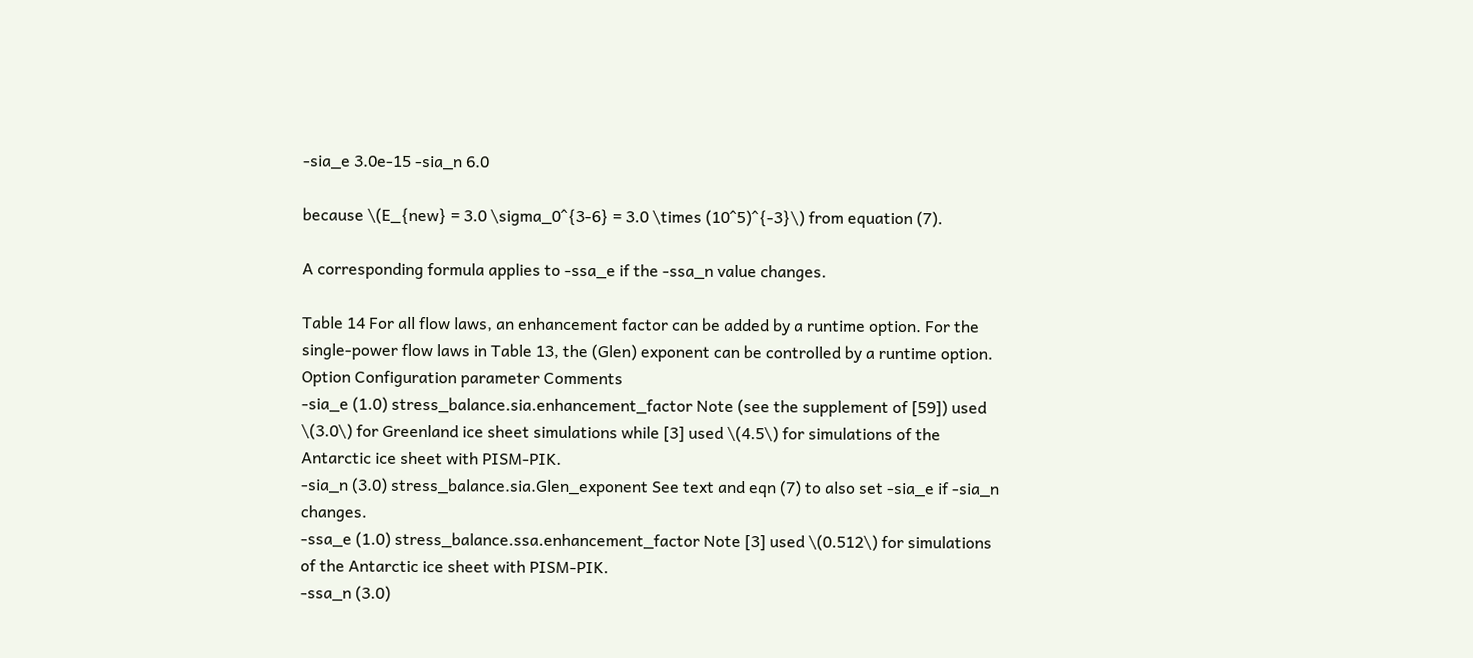-sia_e 3.0e-15 -sia_n 6.0

because \(E_{new} = 3.0 \sigma_0^{3-6} = 3.0 \times (10^5)^{-3}\) from equation (7).

A corresponding formula applies to -ssa_e if the -ssa_n value changes.

Table 14 For all flow laws, an enhancement factor can be added by a runtime option. For the single-power flow laws in Table 13, the (Glen) exponent can be controlled by a runtime option.
Option Configuration parameter Comments
-sia_e (1.0) stress_balance.sia.enhancement_factor Note (see the supplement of [59]) used \(3.0\) for Greenland ice sheet simulations while [3] used \(4.5\) for simulations of the Antarctic ice sheet with PISM-PIK.
-sia_n (3.0) stress_balance.sia.Glen_exponent See text and eqn (7) to also set -sia_e if -sia_n changes.
-ssa_e (1.0) stress_balance.ssa.enhancement_factor Note [3] used \(0.512\) for simulations of the Antarctic ice sheet with PISM-PIK.
-ssa_n (3.0)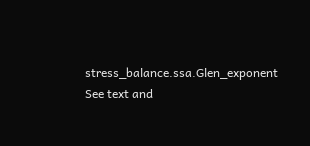stress_balance.ssa.Glen_exponent See text and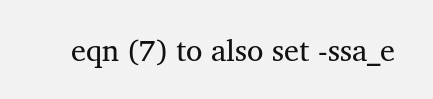eqn (7) to also set -ssa_e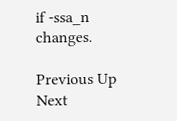if -ssa_n changes.

Previous Up Next